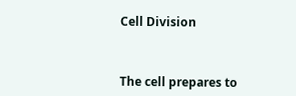Cell Division



The cell prepares to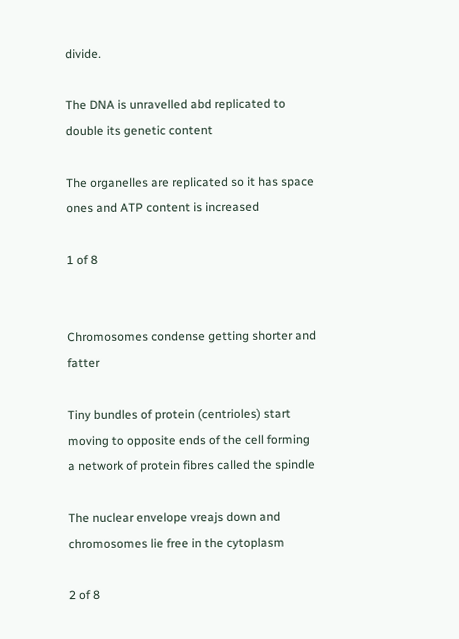divide.

The DNA is unravelled abd replicated to double its genetic content

The organelles are replicated so it has space ones and ATP content is increased

1 of 8


Chromosomes condense getting shorter and fatter

Tiny bundles of protein (centrioles) start moving to opposite ends of the cell forming a network of protein fibres called the spindle

The nuclear envelope vreajs down and chromosomes lie free in the cytoplasm

2 of 8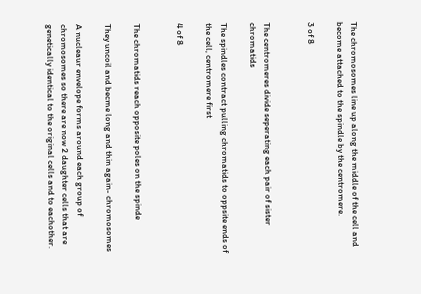The chromosomes line up along the middle of the cell and become attached to the spindle by the centromere.

3 of 8


The centromeres divide seperating each pair of sister chromatids

The spindles contract pulling chromatids to oppsite ends of the cell, centromere first

4 of 8


The chromatids reach opposite poles on the spinde

They uncoil and becme long and thin again- chromosomes

A nucleaur envelope forms around each group of chromosomes so there are now 2 daughter cells that are genetically identical to the original cells and to eachother.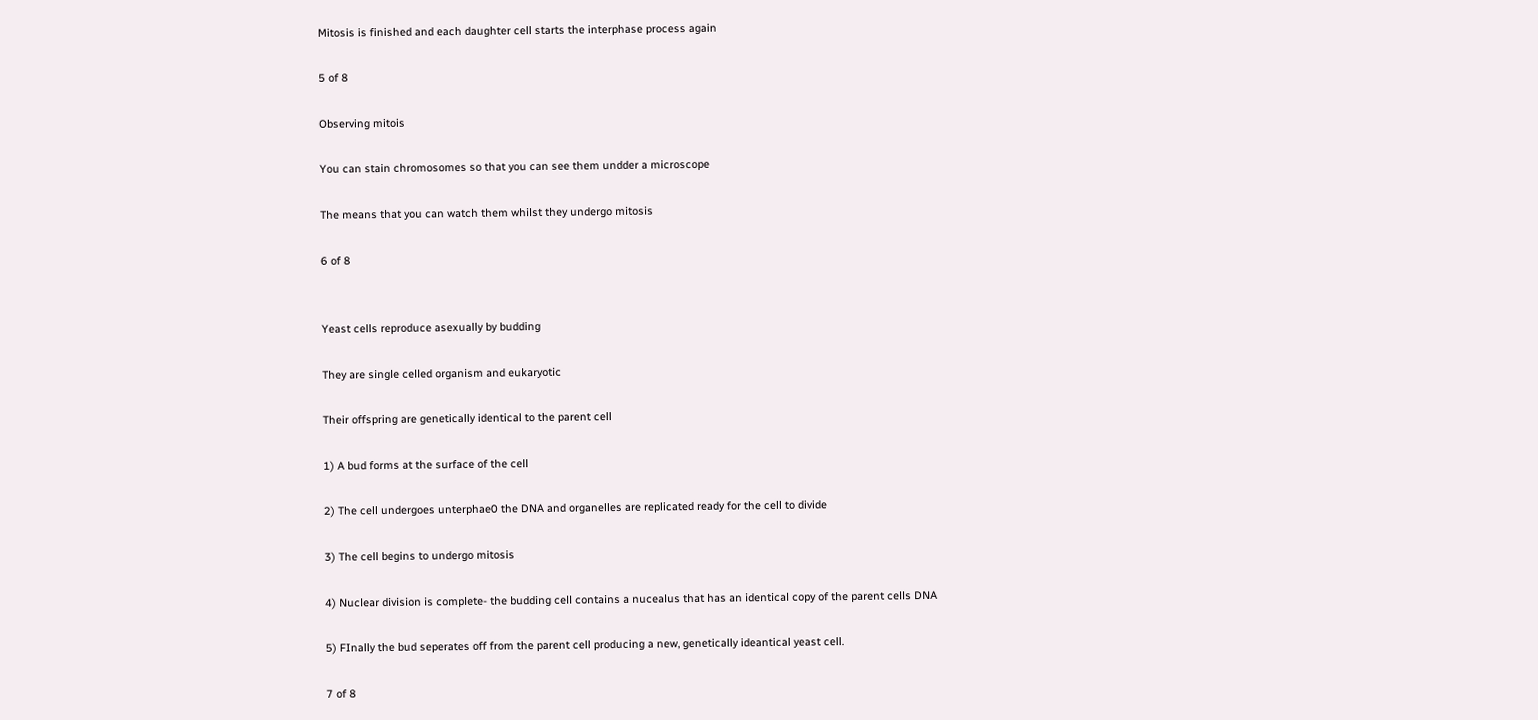Mitosis is finished and each daughter cell starts the interphase process again

5 of 8

Observing mitois

You can stain chromosomes so that you can see them undder a microscope

The means that you can watch them whilst they undergo mitosis

6 of 8


Yeast cells reproduce asexually by budding

They are single celled organism and eukaryotic

Their offspring are genetically identical to the parent cell

1) A bud forms at the surface of the cell

2) The cell undergoes unterphae0 the DNA and organelles are replicated ready for the cell to divide

3) The cell begins to undergo mitosis

4) Nuclear division is complete- the budding cell contains a nucealus that has an identical copy of the parent cells DNA

5) FInally the bud seperates off from the parent cell producing a new, genetically ideantical yeast cell.

7 of 8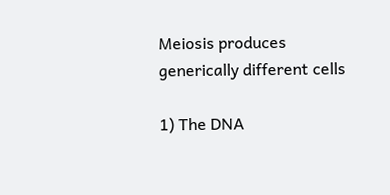Meiosis produces generically different cells

1) The DNA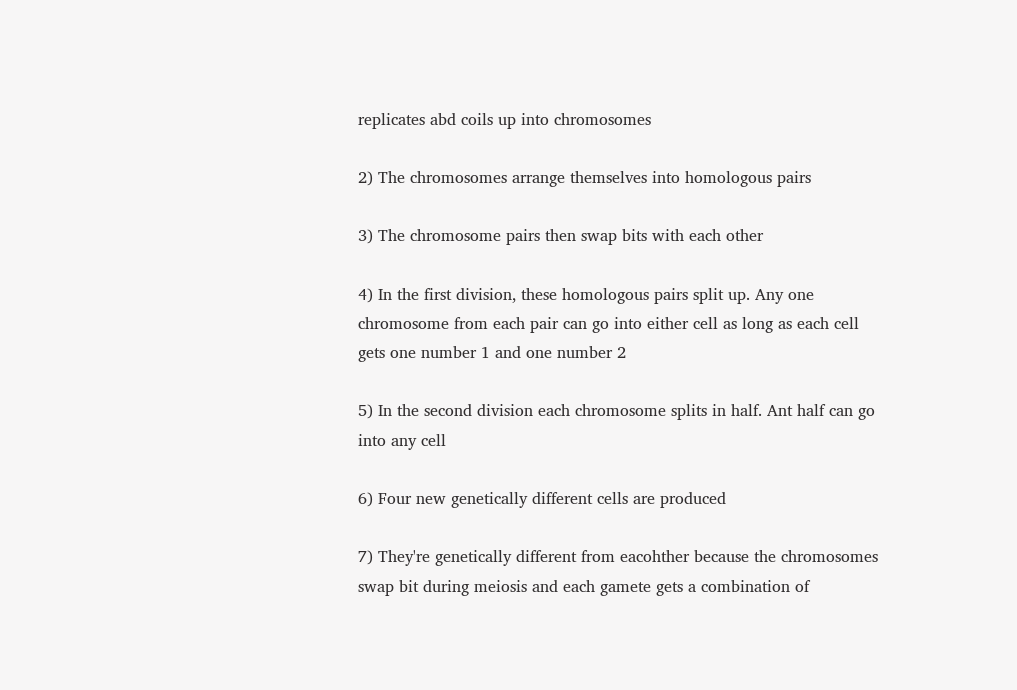replicates abd coils up into chromosomes

2) The chromosomes arrange themselves into homologous pairs

3) The chromosome pairs then swap bits with each other

4) In the first division, these homologous pairs split up. Any one chromosome from each pair can go into either cell as long as each cell gets one number 1 and one number 2

5) In the second division each chromosome splits in half. Ant half can go into any cell

6) Four new genetically different cells are produced

7) They're genetically different from eacohther because the chromosomes swap bit during meiosis and each gamete gets a combination of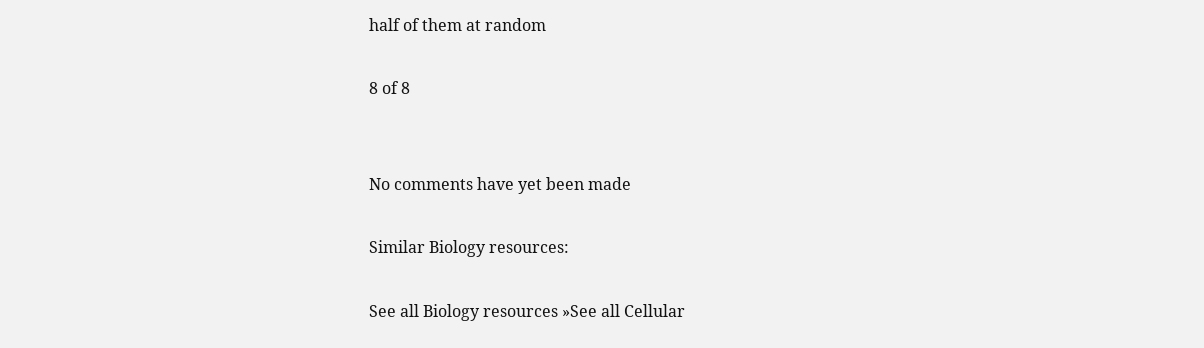half of them at random

8 of 8


No comments have yet been made

Similar Biology resources:

See all Biology resources »See all Cellular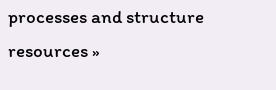processes and structure resources »